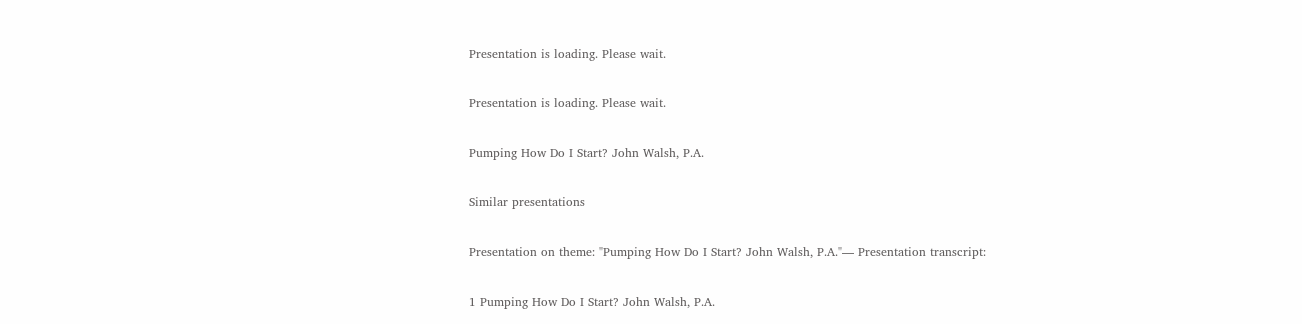Presentation is loading. Please wait.

Presentation is loading. Please wait.

Pumping How Do I Start? John Walsh, P.A.

Similar presentations

Presentation on theme: "Pumping How Do I Start? John Walsh, P.A."— Presentation transcript:

1 Pumping How Do I Start? John Walsh, P.A.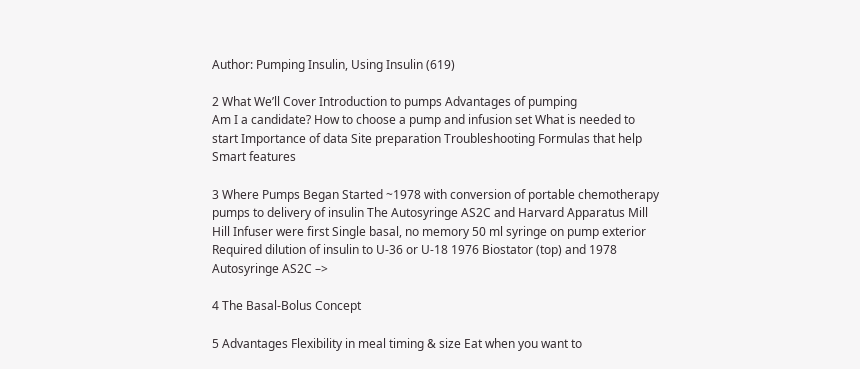Author: Pumping Insulin, Using Insulin (619)

2 What We’ll Cover Introduction to pumps Advantages of pumping
Am I a candidate? How to choose a pump and infusion set What is needed to start Importance of data Site preparation Troubleshooting Formulas that help Smart features

3 Where Pumps Began Started ~1978 with conversion of portable chemotherapy pumps to delivery of insulin The Autosyringe AS2C and Harvard Apparatus Mill Hill Infuser were first Single basal, no memory 50 ml syringe on pump exterior Required dilution of insulin to U-36 or U-18 1976 Biostator (top) and 1978 Autosyringe AS2C –>

4 The Basal-Bolus Concept

5 Advantages Flexibility in meal timing & size Eat when you want to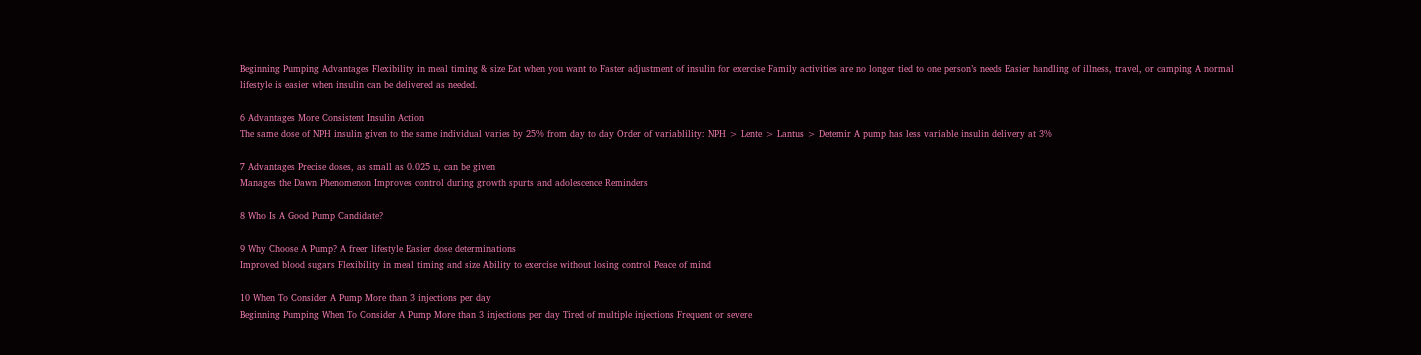Beginning Pumping Advantages Flexibility in meal timing & size Eat when you want to Faster adjustment of insulin for exercise Family activities are no longer tied to one person’s needs Easier handling of illness, travel, or camping A normal lifestyle is easier when insulin can be delivered as needed.

6 Advantages More Consistent Insulin Action
The same dose of NPH insulin given to the same individual varies by 25% from day to day Order of variablility: NPH > Lente > Lantus > Detemir A pump has less variable insulin delivery at 3%

7 Advantages Precise doses, as small as 0.025 u, can be given
Manages the Dawn Phenomenon Improves control during growth spurts and adolescence Reminders

8 Who Is A Good Pump Candidate?

9 Why Choose A Pump? A freer lifestyle Easier dose determinations
Improved blood sugars Flexibility in meal timing and size Ability to exercise without losing control Peace of mind

10 When To Consider A Pump More than 3 injections per day
Beginning Pumping When To Consider A Pump More than 3 injections per day Tired of multiple injections Frequent or severe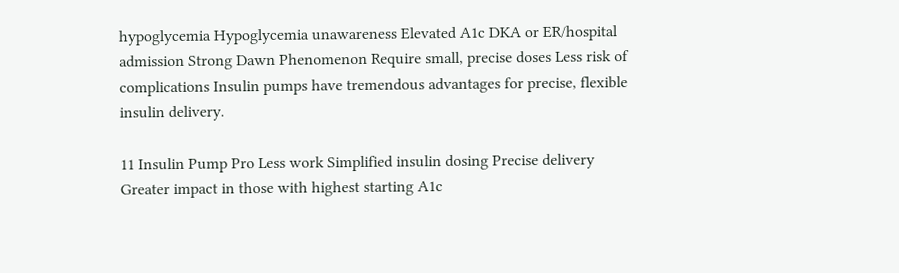hypoglycemia Hypoglycemia unawareness Elevated A1c DKA or ER/hospital admission Strong Dawn Phenomenon Require small, precise doses Less risk of complications Insulin pumps have tremendous advantages for precise, flexible insulin delivery.

11 Insulin Pump Pro Less work Simplified insulin dosing Precise delivery
Greater impact in those with highest starting A1c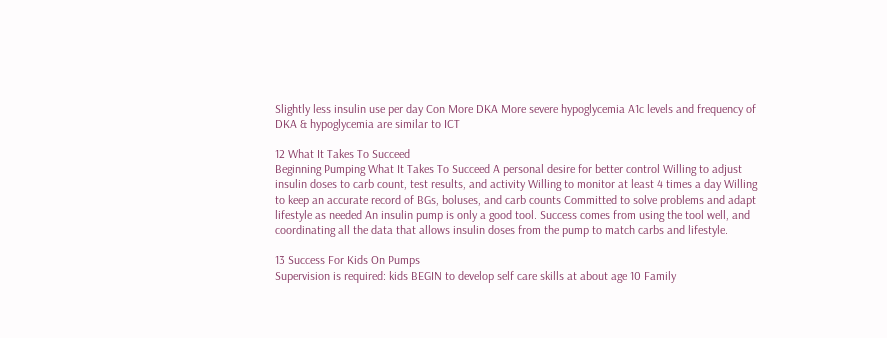Slightly less insulin use per day Con More DKA More severe hypoglycemia A1c levels and frequency of DKA & hypoglycemia are similar to ICT

12 What It Takes To Succeed
Beginning Pumping What It Takes To Succeed A personal desire for better control Willing to adjust insulin doses to carb count, test results, and activity Willing to monitor at least 4 times a day Willing to keep an accurate record of BGs, boluses, and carb counts Committed to solve problems and adapt lifestyle as needed An insulin pump is only a good tool. Success comes from using the tool well, and coordinating all the data that allows insulin doses from the pump to match carbs and lifestyle.

13 Success For Kids On Pumps
Supervision is required: kids BEGIN to develop self care skills at about age 10 Family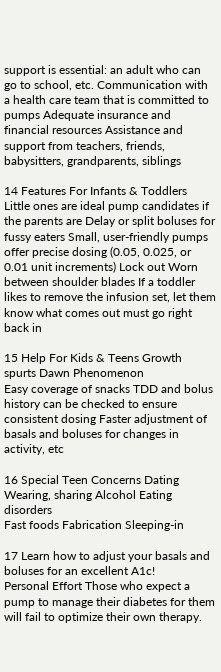support is essential: an adult who can go to school, etc. Communication with a health care team that is committed to pumps Adequate insurance and financial resources Assistance and support from teachers, friends, babysitters, grandparents, siblings

14 Features For Infants & Toddlers
Little ones are ideal pump candidates if the parents are Delay or split boluses for fussy eaters Small, user-friendly pumps offer precise dosing (0.05, 0.025, or 0.01 unit increments) Lock out Worn between shoulder blades If a toddler likes to remove the infusion set, let them know what comes out must go right back in

15 Help For Kids & Teens Growth spurts Dawn Phenomenon
Easy coverage of snacks TDD and bolus history can be checked to ensure consistent dosing Faster adjustment of basals and boluses for changes in activity, etc

16 Special Teen Concerns Dating Wearing, sharing Alcohol Eating disorders
Fast foods Fabrication Sleeping-in

17 Learn how to adjust your basals and boluses for an excellent A1c!
Personal Effort Those who expect a pump to manage their diabetes for them will fail to optimize their own therapy.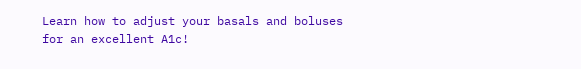Learn how to adjust your basals and boluses for an excellent A1c!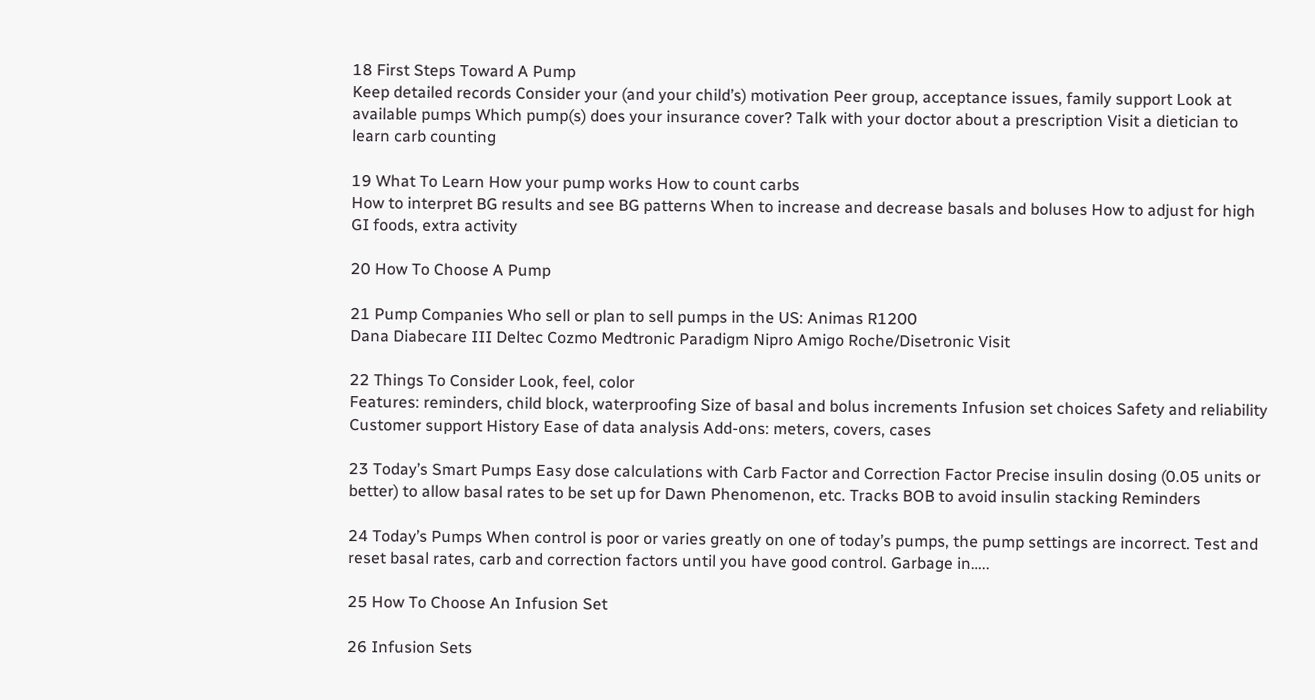18 First Steps Toward A Pump
Keep detailed records Consider your (and your child’s) motivation Peer group, acceptance issues, family support Look at available pumps Which pump(s) does your insurance cover? Talk with your doctor about a prescription Visit a dietician to learn carb counting

19 What To Learn How your pump works How to count carbs
How to interpret BG results and see BG patterns When to increase and decrease basals and boluses How to adjust for high GI foods, extra activity

20 How To Choose A Pump

21 Pump Companies Who sell or plan to sell pumps in the US: Animas R1200
Dana Diabecare III Deltec Cozmo Medtronic Paradigm Nipro Amigo Roche/Disetronic Visit

22 Things To Consider Look, feel, color
Features: reminders, child block, waterproofing Size of basal and bolus increments Infusion set choices Safety and reliability Customer support History Ease of data analysis Add-ons: meters, covers, cases

23 Today’s Smart Pumps Easy dose calculations with Carb Factor and Correction Factor Precise insulin dosing (0.05 units or better) to allow basal rates to be set up for Dawn Phenomenon, etc. Tracks BOB to avoid insulin stacking Reminders

24 Today’s Pumps When control is poor or varies greatly on one of today’s pumps, the pump settings are incorrect. Test and reset basal rates, carb and correction factors until you have good control. Garbage in…..

25 How To Choose An Infusion Set

26 Infusion Sets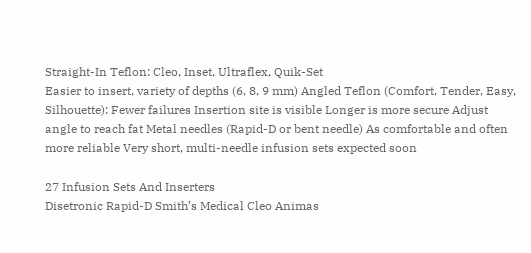Straight-In Teflon: Cleo, Inset, Ultraflex, Quik-Set
Easier to insert, variety of depths (6, 8, 9 mm) Angled Teflon (Comfort, Tender, Easy, Silhouette): Fewer failures Insertion site is visible Longer is more secure Adjust angle to reach fat Metal needles (Rapid-D or bent needle) As comfortable and often more reliable Very short, multi-needle infusion sets expected soon

27 Infusion Sets And Inserters
Disetronic Rapid-D Smith’s Medical Cleo Animas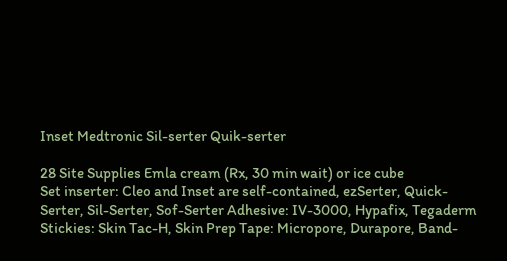Inset Medtronic Sil-serter Quik-serter

28 Site Supplies Emla cream (Rx, 30 min wait) or ice cube
Set inserter: Cleo and Inset are self-contained, ezSerter, Quick-Serter, Sil-Serter, Sof-Serter Adhesive: IV-3000, Hypafix, Tegaderm Stickies: Skin Tac-H, Skin Prep Tape: Micropore, Durapore, Band-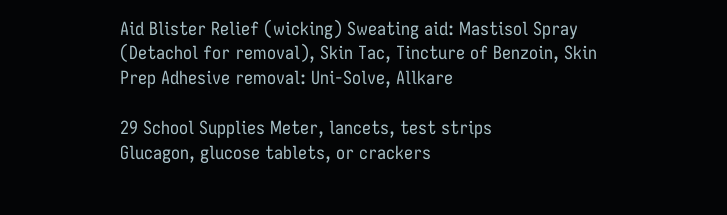Aid Blister Relief (wicking) Sweating aid: Mastisol Spray (Detachol for removal), Skin Tac, Tincture of Benzoin, Skin Prep Adhesive removal: Uni-Solve, Allkare

29 School Supplies Meter, lancets, test strips
Glucagon, glucose tablets, or crackers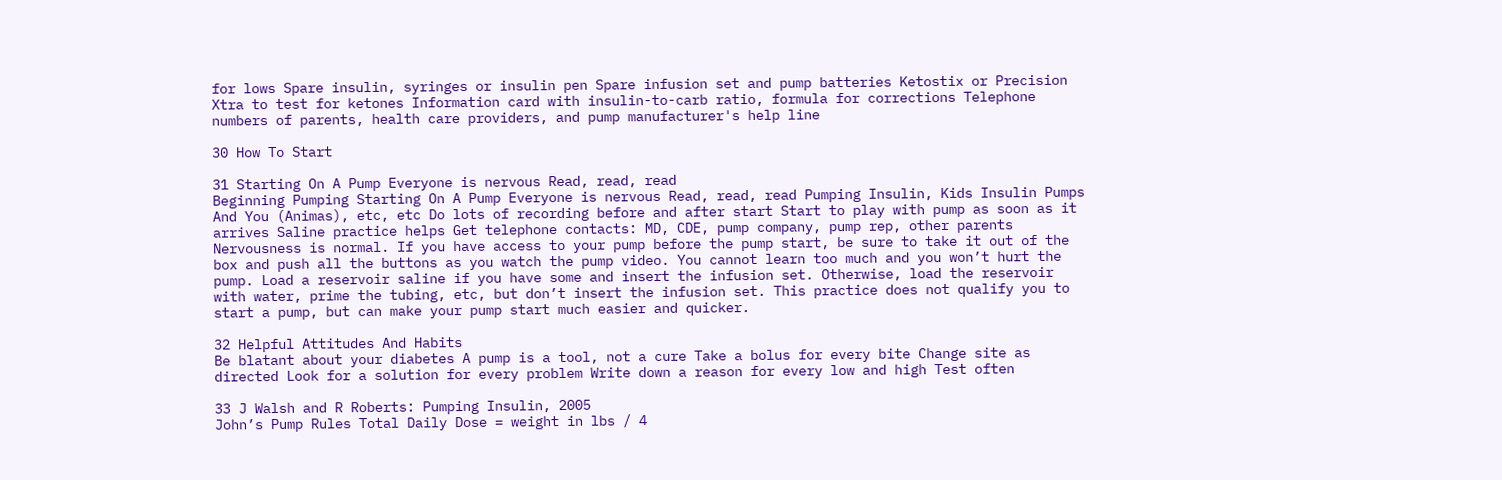for lows Spare insulin, syringes or insulin pen Spare infusion set and pump batteries Ketostix or Precision Xtra to test for ketones Information card with insulin-to-carb ratio, formula for corrections Telephone numbers of parents, health care providers, and pump manufacturer's help line

30 How To Start

31 Starting On A Pump Everyone is nervous Read, read, read
Beginning Pumping Starting On A Pump Everyone is nervous Read, read, read Pumping Insulin, Kids Insulin Pumps And You (Animas), etc, etc Do lots of recording before and after start Start to play with pump as soon as it arrives Saline practice helps Get telephone contacts: MD, CDE, pump company, pump rep, other parents Nervousness is normal. If you have access to your pump before the pump start, be sure to take it out of the box and push all the buttons as you watch the pump video. You cannot learn too much and you won’t hurt the pump. Load a reservoir saline if you have some and insert the infusion set. Otherwise, load the reservoir with water, prime the tubing, etc, but don’t insert the infusion set. This practice does not qualify you to start a pump, but can make your pump start much easier and quicker.

32 Helpful Attitudes And Habits
Be blatant about your diabetes A pump is a tool, not a cure Take a bolus for every bite Change site as directed Look for a solution for every problem Write down a reason for every low and high Test often

33 J Walsh and R Roberts: Pumping Insulin, 2005
John’s Pump Rules Total Daily Dose = weight in lbs / 4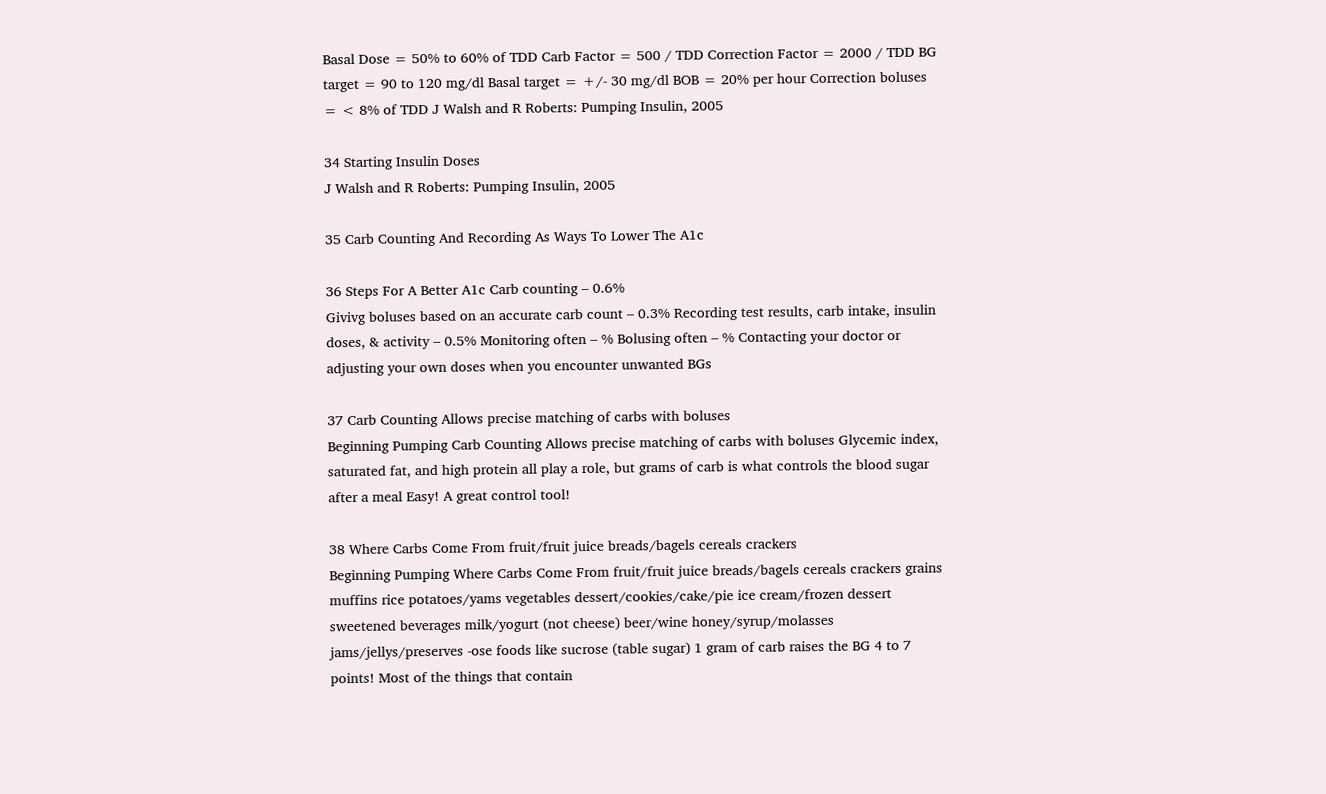Basal Dose = 50% to 60% of TDD Carb Factor = 500 / TDD Correction Factor = 2000 / TDD BG target = 90 to 120 mg/dl Basal target = +/- 30 mg/dl BOB = 20% per hour Correction boluses = < 8% of TDD J Walsh and R Roberts: Pumping Insulin, 2005

34 Starting Insulin Doses
J Walsh and R Roberts: Pumping Insulin, 2005

35 Carb Counting And Recording As Ways To Lower The A1c

36 Steps For A Better A1c Carb counting – 0.6%
Givivg boluses based on an accurate carb count – 0.3% Recording test results, carb intake, insulin doses, & activity – 0.5% Monitoring often – % Bolusing often – % Contacting your doctor or adjusting your own doses when you encounter unwanted BGs

37 Carb Counting Allows precise matching of carbs with boluses
Beginning Pumping Carb Counting Allows precise matching of carbs with boluses Glycemic index, saturated fat, and high protein all play a role, but grams of carb is what controls the blood sugar after a meal Easy! A great control tool!

38 Where Carbs Come From fruit/fruit juice breads/bagels cereals crackers
Beginning Pumping Where Carbs Come From fruit/fruit juice breads/bagels cereals crackers grains muffins rice potatoes/yams vegetables dessert/cookies/cake/pie ice cream/frozen dessert sweetened beverages milk/yogurt (not cheese) beer/wine honey/syrup/molasses jams/jellys/preserves -ose foods like sucrose (table sugar) 1 gram of carb raises the BG 4 to 7 points! Most of the things that contain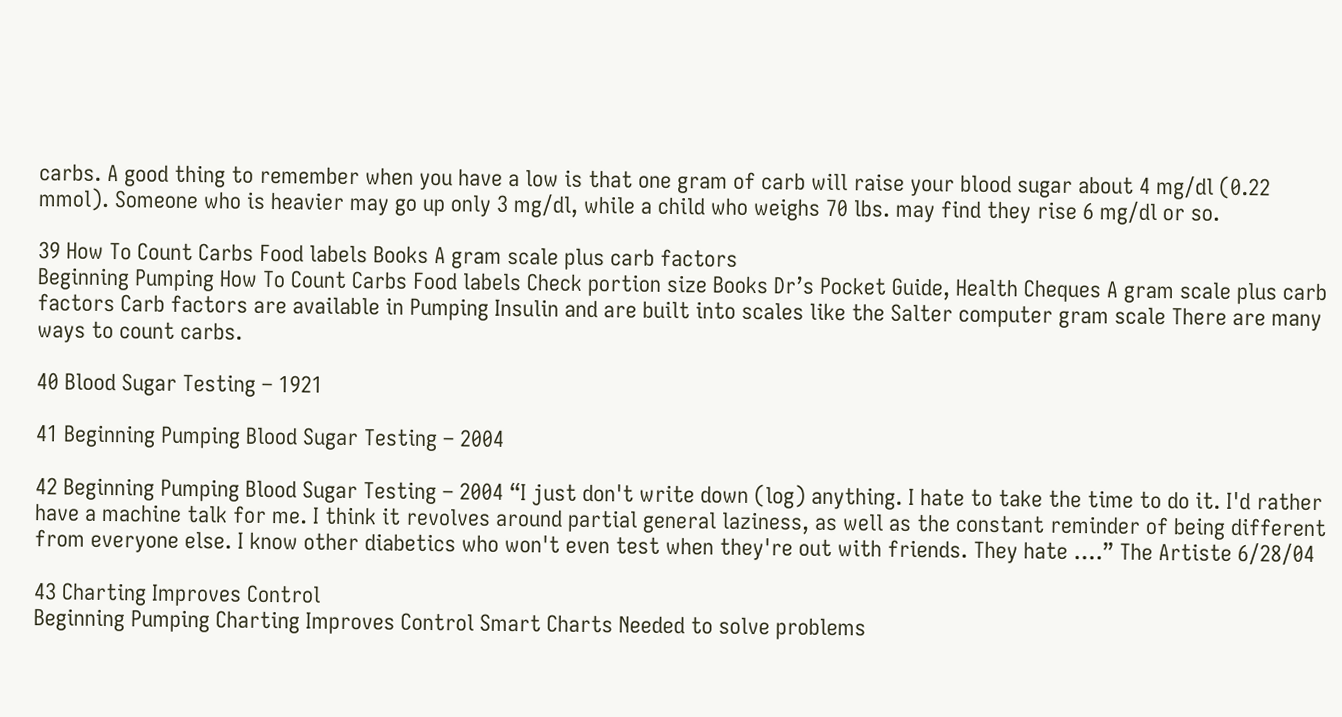carbs. A good thing to remember when you have a low is that one gram of carb will raise your blood sugar about 4 mg/dl (0.22 mmol). Someone who is heavier may go up only 3 mg/dl, while a child who weighs 70 lbs. may find they rise 6 mg/dl or so.

39 How To Count Carbs Food labels Books A gram scale plus carb factors
Beginning Pumping How To Count Carbs Food labels Check portion size Books Dr’s Pocket Guide, Health Cheques A gram scale plus carb factors Carb factors are available in Pumping Insulin and are built into scales like the Salter computer gram scale There are many ways to count carbs.

40 Blood Sugar Testing – 1921

41 Beginning Pumping Blood Sugar Testing – 2004

42 Beginning Pumping Blood Sugar Testing – 2004 “I just don't write down (log) anything. I hate to take the time to do it. I'd rather have a machine talk for me. I think it revolves around partial general laziness, as well as the constant reminder of being different from everyone else. I know other diabetics who won't even test when they're out with friends. They hate ….” The Artiste 6/28/04

43 Charting Improves Control
Beginning Pumping Charting Improves Control Smart Charts Needed to solve problems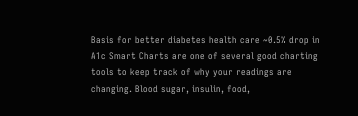Basis for better diabetes health care ~0.5% drop in A1c Smart Charts are one of several good charting tools to keep track of why your readings are changing. Blood sugar, insulin, food,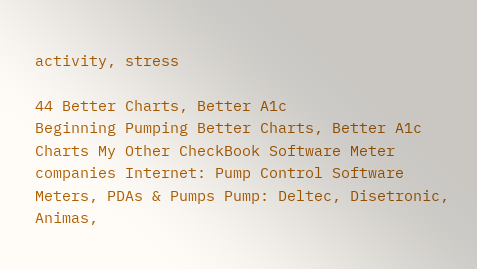activity, stress

44 Better Charts, Better A1c
Beginning Pumping Better Charts, Better A1c Charts My Other CheckBook Software Meter companies Internet: Pump Control Software Meters, PDAs & Pumps Pump: Deltec, Disetronic, Animas,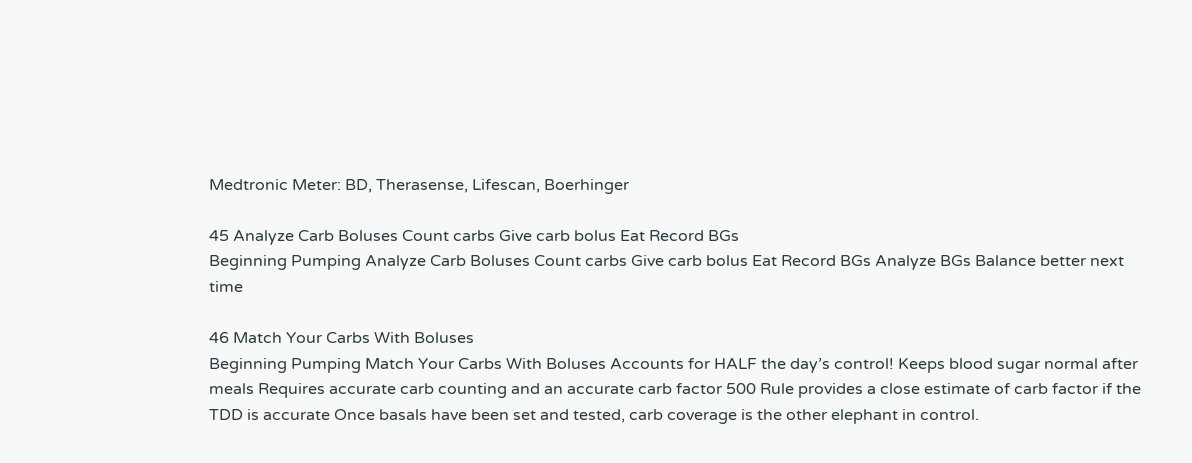Medtronic Meter: BD, Therasense, Lifescan, Boerhinger

45 Analyze Carb Boluses Count carbs Give carb bolus Eat Record BGs
Beginning Pumping Analyze Carb Boluses Count carbs Give carb bolus Eat Record BGs Analyze BGs Balance better next time

46 Match Your Carbs With Boluses
Beginning Pumping Match Your Carbs With Boluses Accounts for HALF the day’s control! Keeps blood sugar normal after meals Requires accurate carb counting and an accurate carb factor 500 Rule provides a close estimate of carb factor if the TDD is accurate Once basals have been set and tested, carb coverage is the other elephant in control.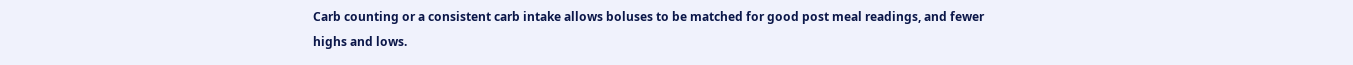Carb counting or a consistent carb intake allows boluses to be matched for good post meal readings, and fewer highs and lows.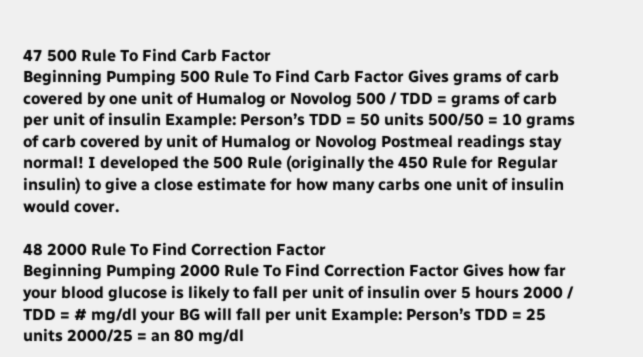47 500 Rule To Find Carb Factor
Beginning Pumping 500 Rule To Find Carb Factor Gives grams of carb covered by one unit of Humalog or Novolog 500 / TDD = grams of carb per unit of insulin Example: Person’s TDD = 50 units 500/50 = 10 grams of carb covered by unit of Humalog or Novolog Postmeal readings stay normal! I developed the 500 Rule (originally the 450 Rule for Regular insulin) to give a close estimate for how many carbs one unit of insulin would cover.

48 2000 Rule To Find Correction Factor
Beginning Pumping 2000 Rule To Find Correction Factor Gives how far your blood glucose is likely to fall per unit of insulin over 5 hours 2000 / TDD = # mg/dl your BG will fall per unit Example: Person’s TDD = 25 units 2000/25 = an 80 mg/dl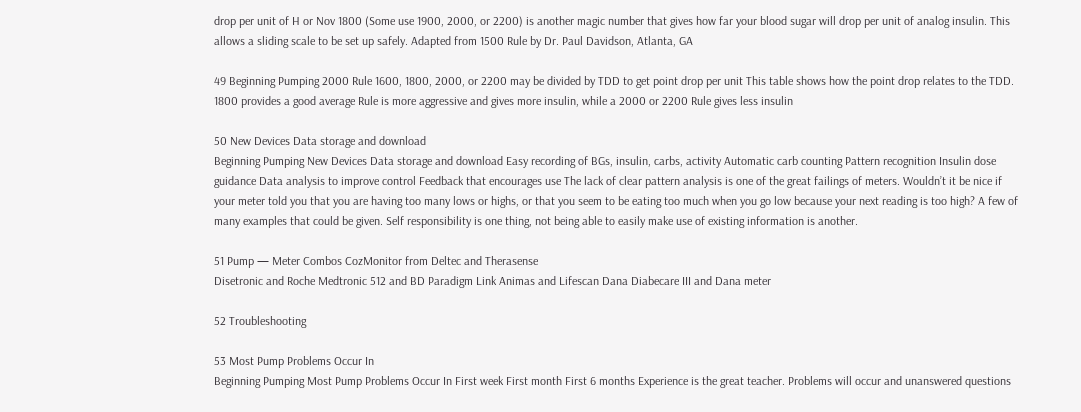drop per unit of H or Nov 1800 (Some use 1900, 2000, or 2200) is another magic number that gives how far your blood sugar will drop per unit of analog insulin. This allows a sliding scale to be set up safely. Adapted from 1500 Rule by Dr. Paul Davidson, Atlanta, GA

49 Beginning Pumping 2000 Rule 1600, 1800, 2000, or 2200 may be divided by TDD to get point drop per unit This table shows how the point drop relates to the TDD. 1800 provides a good average Rule is more aggressive and gives more insulin, while a 2000 or 2200 Rule gives less insulin

50 New Devices Data storage and download
Beginning Pumping New Devices Data storage and download Easy recording of BGs, insulin, carbs, activity Automatic carb counting Pattern recognition Insulin dose guidance Data analysis to improve control Feedback that encourages use The lack of clear pattern analysis is one of the great failings of meters. Wouldn’t it be nice if your meter told you that you are having too many lows or highs, or that you seem to be eating too much when you go low because your next reading is too high? A few of many examples that could be given. Self responsibility is one thing, not being able to easily make use of existing information is another.

51 Pump — Meter Combos CozMonitor from Deltec and Therasense
Disetronic and Roche Medtronic 512 and BD Paradigm Link Animas and Lifescan Dana Diabecare III and Dana meter

52 Troubleshooting

53 Most Pump Problems Occur In
Beginning Pumping Most Pump Problems Occur In First week First month First 6 months Experience is the great teacher. Problems will occur and unanswered questions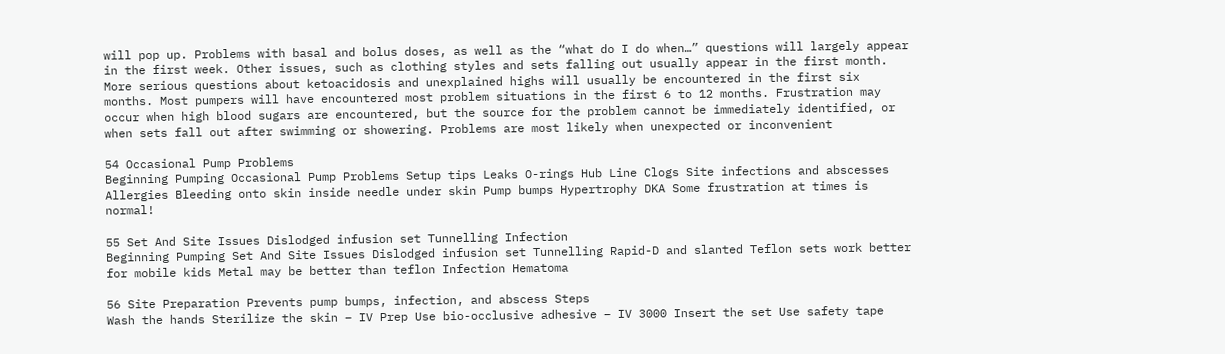will pop up. Problems with basal and bolus doses, as well as the “what do I do when…” questions will largely appear in the first week. Other issues, such as clothing styles and sets falling out usually appear in the first month. More serious questions about ketoacidosis and unexplained highs will usually be encountered in the first six months. Most pumpers will have encountered most problem situations in the first 6 to 12 months. Frustration may occur when high blood sugars are encountered, but the source for the problem cannot be immediately identified, or when sets fall out after swimming or showering. Problems are most likely when unexpected or inconvenient

54 Occasional Pump Problems
Beginning Pumping Occasional Pump Problems Setup tips Leaks O-rings Hub Line Clogs Site infections and abscesses Allergies Bleeding onto skin inside needle under skin Pump bumps Hypertrophy DKA Some frustration at times is normal!

55 Set And Site Issues Dislodged infusion set Tunnelling Infection
Beginning Pumping Set And Site Issues Dislodged infusion set Tunnelling Rapid-D and slanted Teflon sets work better for mobile kids Metal may be better than teflon Infection Hematoma

56 Site Preparation Prevents pump bumps, infection, and abscess Steps
Wash the hands Sterilize the skin – IV Prep Use bio-occlusive adhesive – IV 3000 Insert the set Use safety tape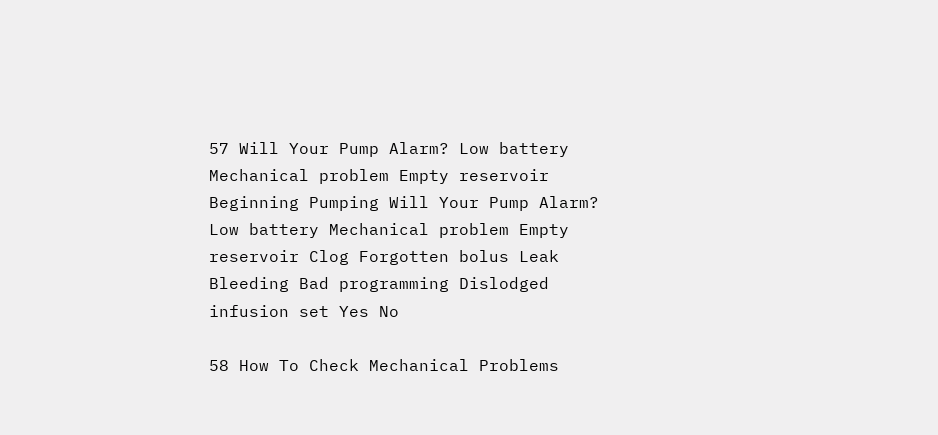57 Will Your Pump Alarm? Low battery Mechanical problem Empty reservoir
Beginning Pumping Will Your Pump Alarm? Low battery Mechanical problem Empty reservoir Clog Forgotten bolus Leak Bleeding Bad programming Dislodged infusion set Yes No

58 How To Check Mechanical Problems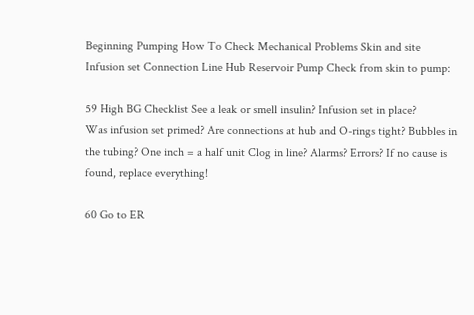Beginning Pumping How To Check Mechanical Problems Skin and site Infusion set Connection Line Hub Reservoir Pump Check from skin to pump:

59 High BG Checklist See a leak or smell insulin? Infusion set in place?
Was infusion set primed? Are connections at hub and O-rings tight? Bubbles in the tubing? One inch = a half unit Clog in line? Alarms? Errors? If no cause is found, replace everything!

60 Go to ER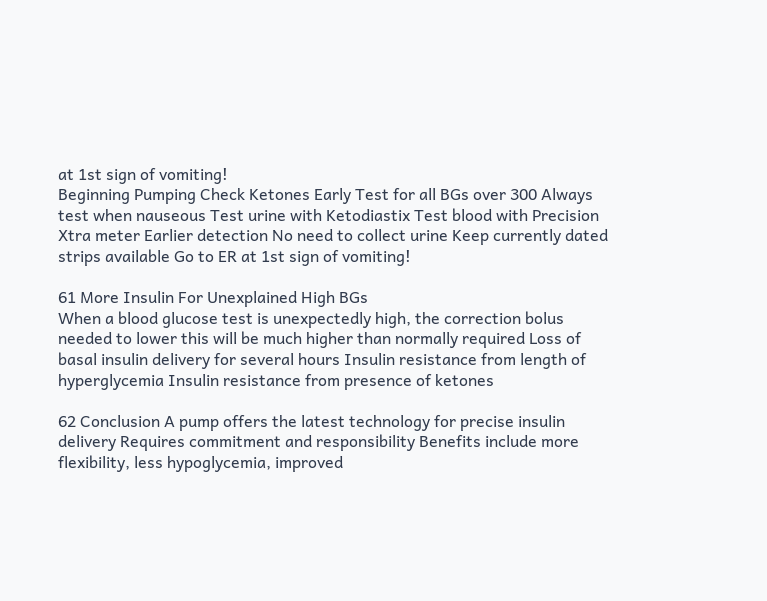at 1st sign of vomiting!
Beginning Pumping Check Ketones Early Test for all BGs over 300 Always test when nauseous Test urine with Ketodiastix Test blood with Precision Xtra meter Earlier detection No need to collect urine Keep currently dated strips available Go to ER at 1st sign of vomiting!

61 More Insulin For Unexplained High BGs
When a blood glucose test is unexpectedly high, the correction bolus needed to lower this will be much higher than normally required Loss of basal insulin delivery for several hours Insulin resistance from length of hyperglycemia Insulin resistance from presence of ketones

62 Conclusion A pump offers the latest technology for precise insulin delivery Requires commitment and responsibility Benefits include more flexibility, less hypoglycemia, improved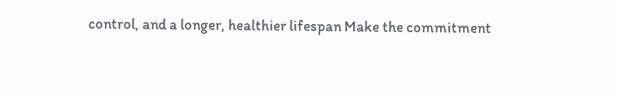control, and a longer, healthier lifespan Make the commitment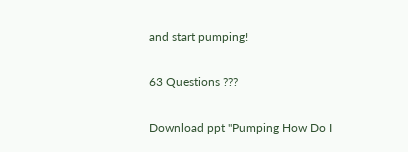and start pumping!

63 Questions ???

Download ppt "Pumping How Do I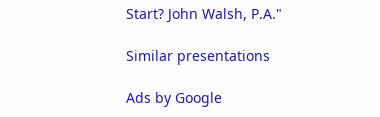Start? John Walsh, P.A."

Similar presentations

Ads by Google